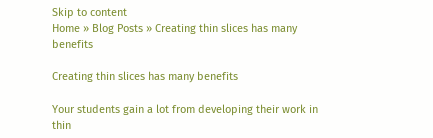Skip to content
Home » Blog Posts » Creating thin slices has many benefits

Creating thin slices has many benefits

Your students gain a lot from developing their work in thin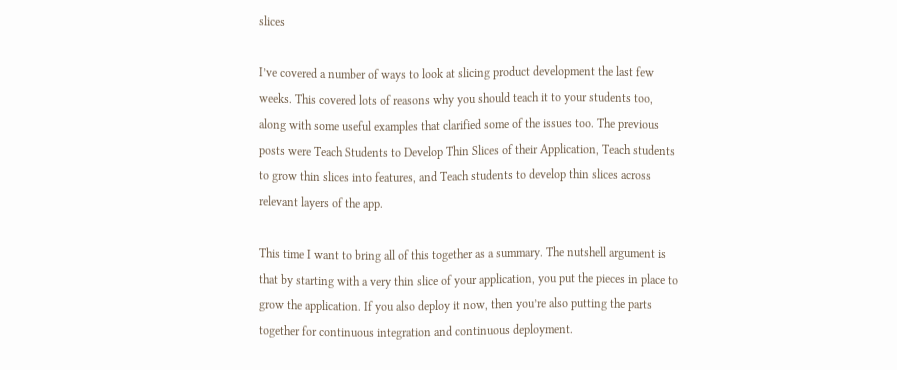slices

I’ve covered a number of ways to look at slicing product development the last few weeks. This covered lots of reasons why you should teach it to your students too, along with some useful examples that clarified some of the issues too. The previous posts were Teach Students to Develop Thin Slices of their Application, Teach students to grow thin slices into features, and Teach students to develop thin slices across relevant layers of the app.

This time I want to bring all of this together as a summary. The nutshell argument is that by starting with a very thin slice of your application, you put the pieces in place to grow the application. If you also deploy it now, then you’re also putting the parts together for continuous integration and continuous deployment.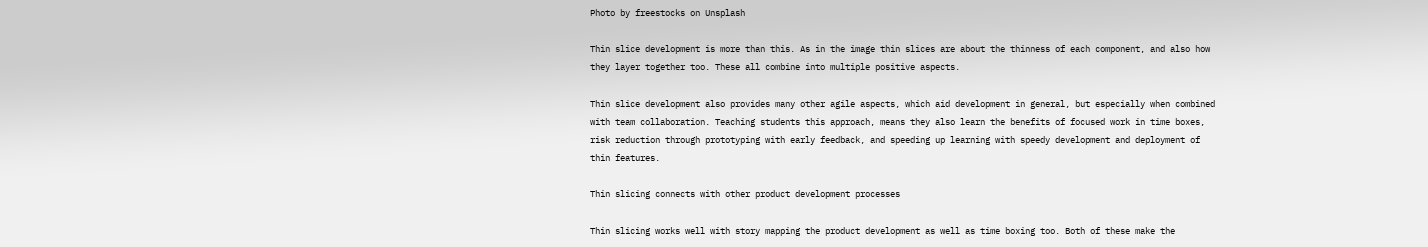Photo by freestocks on Unsplash

Thin slice development is more than this. As in the image thin slices are about the thinness of each component, and also how they layer together too. These all combine into multiple positive aspects.

Thin slice development also provides many other agile aspects, which aid development in general, but especially when combined with team collaboration. Teaching students this approach, means they also learn the benefits of focused work in time boxes, risk reduction through prototyping with early feedback, and speeding up learning with speedy development and deployment of thin features.

Thin slicing connects with other product development processes

Thin slicing works well with story mapping the product development as well as time boxing too. Both of these make the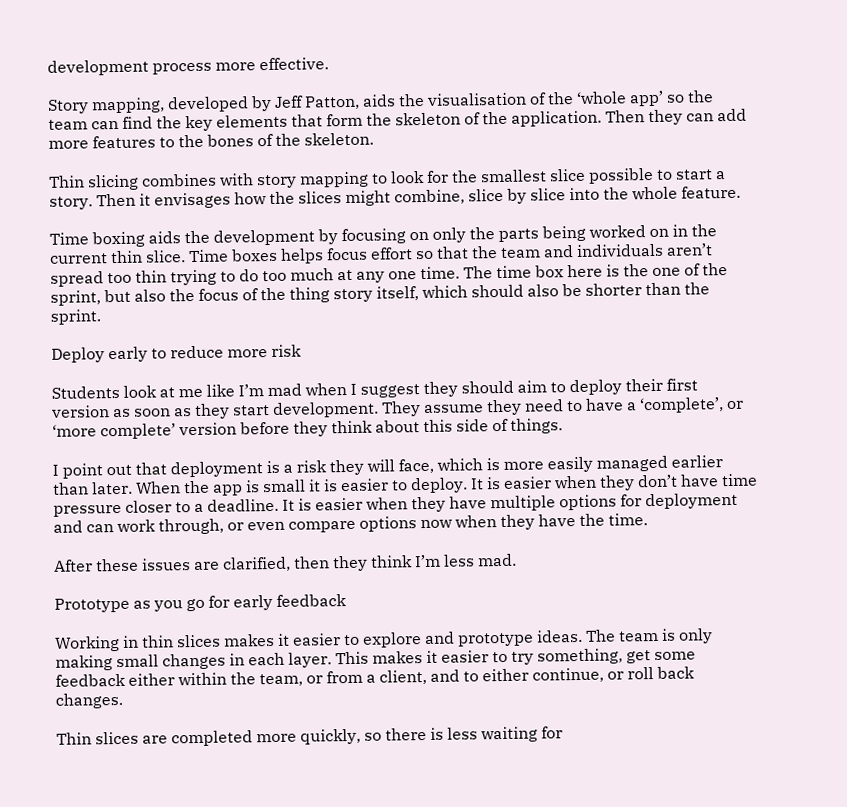development process more effective.

Story mapping, developed by Jeff Patton, aids the visualisation of the ‘whole app’ so the team can find the key elements that form the skeleton of the application. Then they can add more features to the bones of the skeleton.

Thin slicing combines with story mapping to look for the smallest slice possible to start a story. Then it envisages how the slices might combine, slice by slice into the whole feature.

Time boxing aids the development by focusing on only the parts being worked on in the current thin slice. Time boxes helps focus effort so that the team and individuals aren’t spread too thin trying to do too much at any one time. The time box here is the one of the sprint, but also the focus of the thing story itself, which should also be shorter than the sprint.

Deploy early to reduce more risk

Students look at me like I’m mad when I suggest they should aim to deploy their first version as soon as they start development. They assume they need to have a ‘complete’, or ‘more complete’ version before they think about this side of things.

I point out that deployment is a risk they will face, which is more easily managed earlier than later. When the app is small it is easier to deploy. It is easier when they don’t have time pressure closer to a deadline. It is easier when they have multiple options for deployment and can work through, or even compare options now when they have the time.

After these issues are clarified, then they think I’m less mad.

Prototype as you go for early feedback

Working in thin slices makes it easier to explore and prototype ideas. The team is only making small changes in each layer. This makes it easier to try something, get some feedback either within the team, or from a client, and to either continue, or roll back changes.

Thin slices are completed more quickly, so there is less waiting for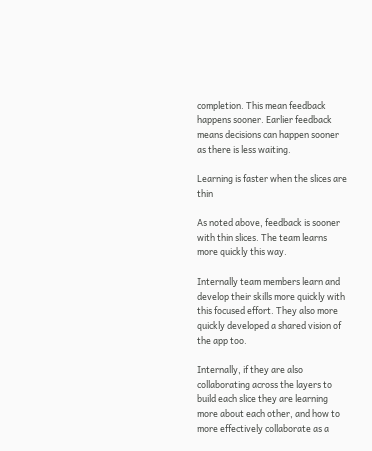completion. This mean feedback happens sooner. Earlier feedback means decisions can happen sooner as there is less waiting.

Learning is faster when the slices are thin

As noted above, feedback is sooner with thin slices. The team learns more quickly this way.

Internally team members learn and develop their skills more quickly with this focused effort. They also more quickly developed a shared vision of the app too.

Internally, if they are also collaborating across the layers to build each slice they are learning more about each other, and how to more effectively collaborate as a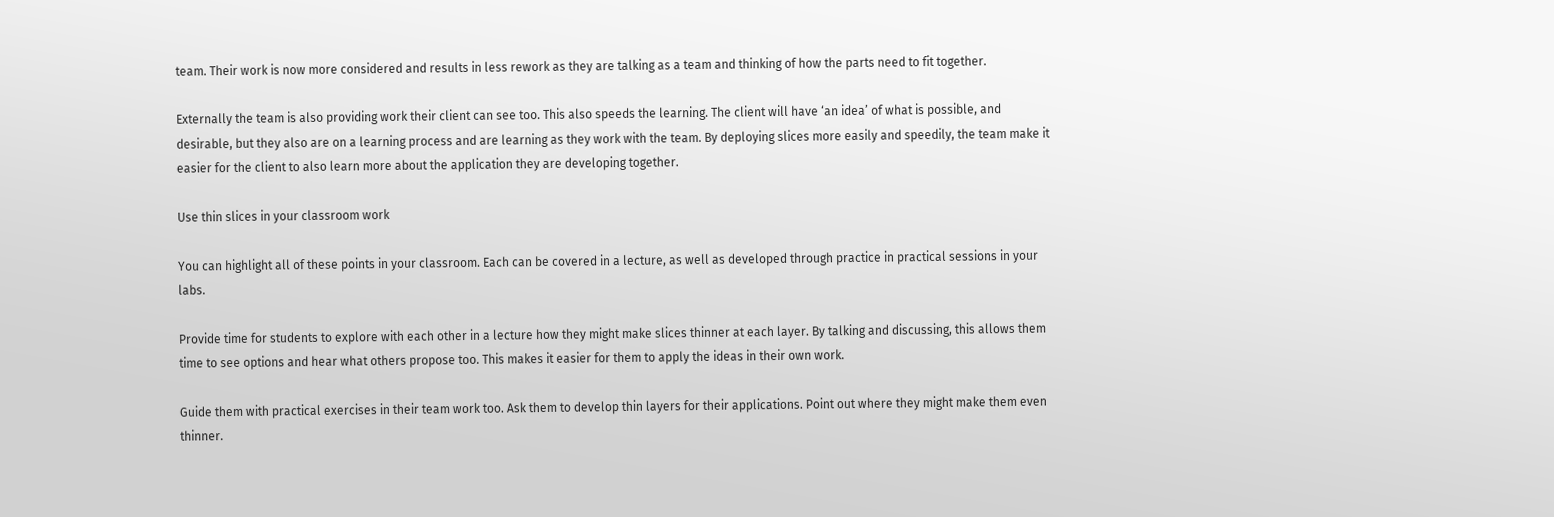team. Their work is now more considered and results in less rework as they are talking as a team and thinking of how the parts need to fit together.

Externally the team is also providing work their client can see too. This also speeds the learning. The client will have ‘an idea’ of what is possible, and desirable, but they also are on a learning process and are learning as they work with the team. By deploying slices more easily and speedily, the team make it easier for the client to also learn more about the application they are developing together.

Use thin slices in your classroom work

You can highlight all of these points in your classroom. Each can be covered in a lecture, as well as developed through practice in practical sessions in your labs.

Provide time for students to explore with each other in a lecture how they might make slices thinner at each layer. By talking and discussing, this allows them time to see options and hear what others propose too. This makes it easier for them to apply the ideas in their own work.

Guide them with practical exercises in their team work too. Ask them to develop thin layers for their applications. Point out where they might make them even thinner.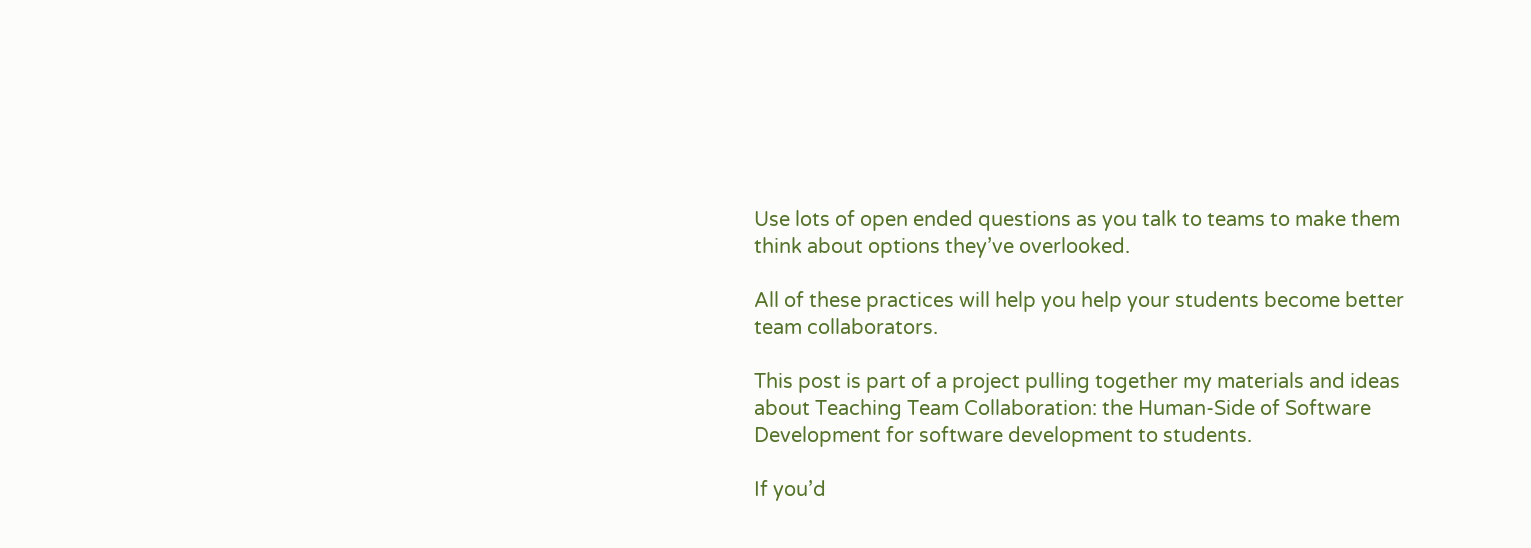Use lots of open ended questions as you talk to teams to make them think about options they’ve overlooked.

All of these practices will help you help your students become better team collaborators.

This post is part of a project pulling together my materials and ideas about Teaching Team Collaboration: the Human-Side of Software Development for software development to students.

If you’d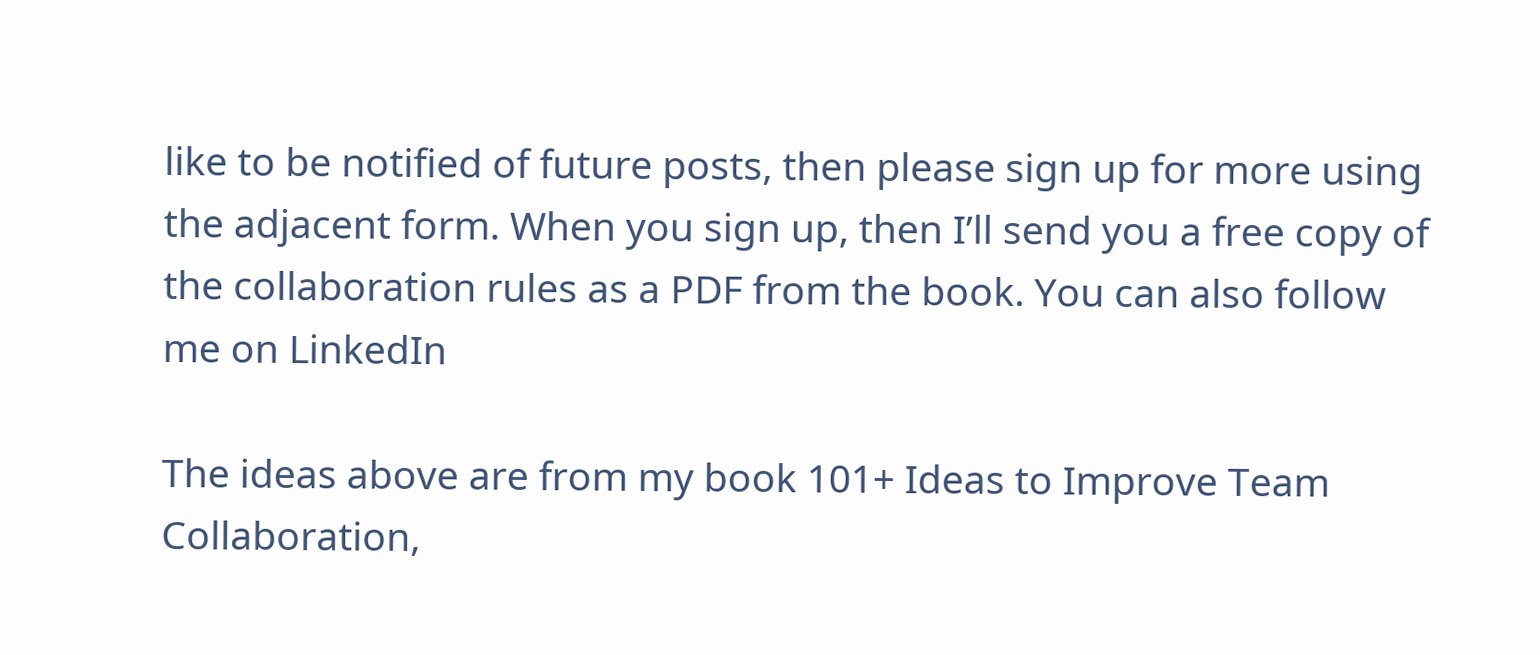like to be notified of future posts, then please sign up for more using the adjacent form. When you sign up, then I’ll send you a free copy of the collaboration rules as a PDF from the book. You can also follow me on LinkedIn

The ideas above are from my book 101+ Ideas to Improve Team Collaboration,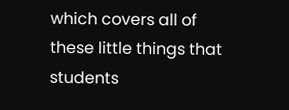which covers all of these little things that students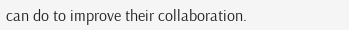can do to improve their collaboration.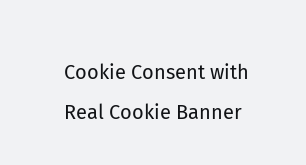Cookie Consent with Real Cookie Banner